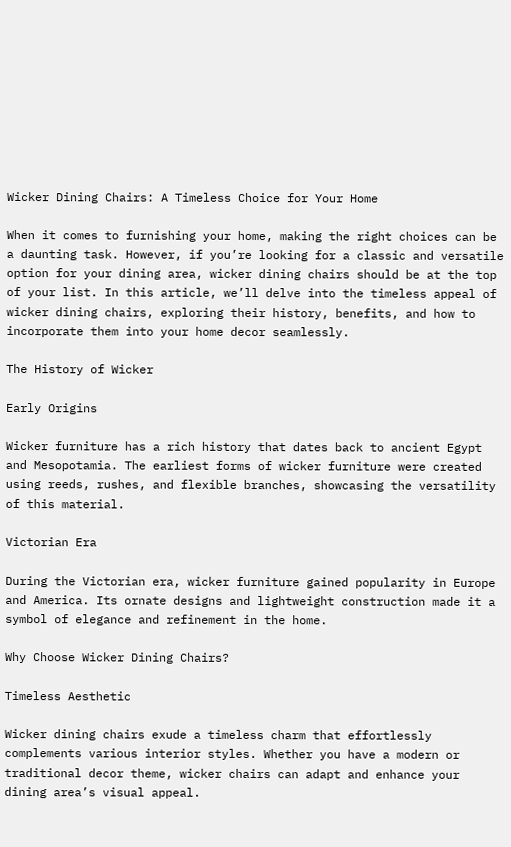Wicker Dining Chairs: A Timeless Choice for Your Home

When it comes to furnishing your home, making the right choices can be a daunting task. However, if you’re looking for a classic and versatile option for your dining area, wicker dining chairs should be at the top of your list. In this article, we’ll delve into the timeless appeal of wicker dining chairs, exploring their history, benefits, and how to incorporate them into your home decor seamlessly.

The History of Wicker

Early Origins

Wicker furniture has a rich history that dates back to ancient Egypt and Mesopotamia. The earliest forms of wicker furniture were created using reeds, rushes, and flexible branches, showcasing the versatility of this material.

Victorian Era

During the Victorian era, wicker furniture gained popularity in Europe and America. Its ornate designs and lightweight construction made it a symbol of elegance and refinement in the home.

Why Choose Wicker Dining Chairs?

Timeless Aesthetic

Wicker dining chairs exude a timeless charm that effortlessly complements various interior styles. Whether you have a modern or traditional decor theme, wicker chairs can adapt and enhance your dining area’s visual appeal.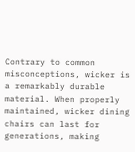Contrary to common misconceptions, wicker is a remarkably durable material. When properly maintained, wicker dining chairs can last for generations, making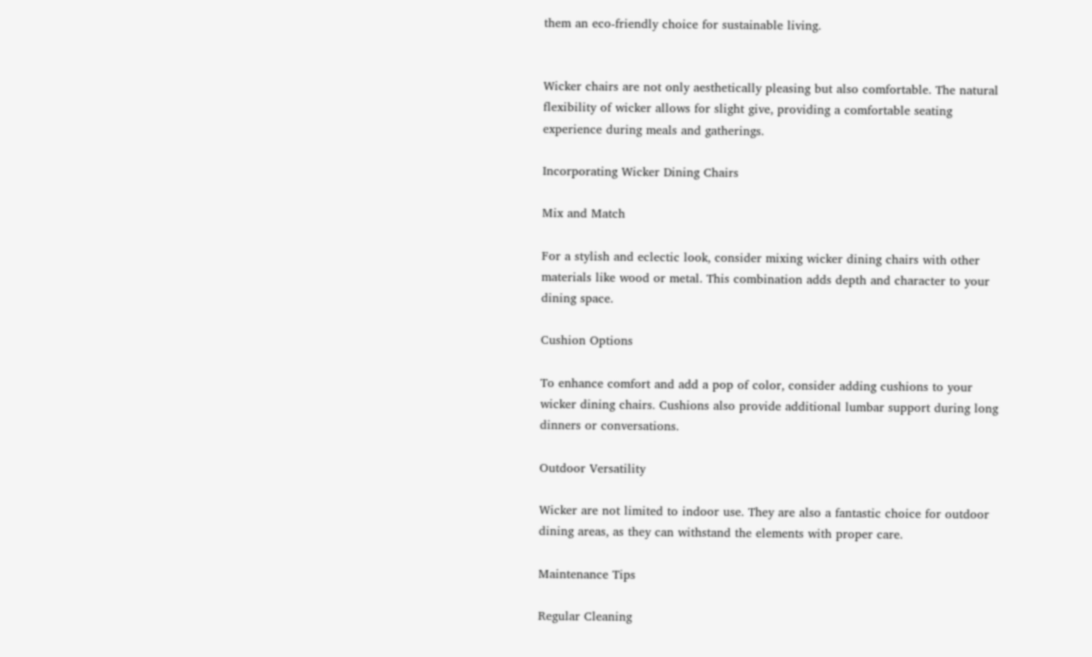them an eco-friendly choice for sustainable living.


Wicker chairs are not only aesthetically pleasing but also comfortable. The natural flexibility of wicker allows for slight give, providing a comfortable seating experience during meals and gatherings.

Incorporating Wicker Dining Chairs

Mix and Match

For a stylish and eclectic look, consider mixing wicker dining chairs with other materials like wood or metal. This combination adds depth and character to your dining space.

Cushion Options

To enhance comfort and add a pop of color, consider adding cushions to your wicker dining chairs. Cushions also provide additional lumbar support during long dinners or conversations.

Outdoor Versatility

Wicker are not limited to indoor use. They are also a fantastic choice for outdoor dining areas, as they can withstand the elements with proper care.

Maintenance Tips

Regular Cleaning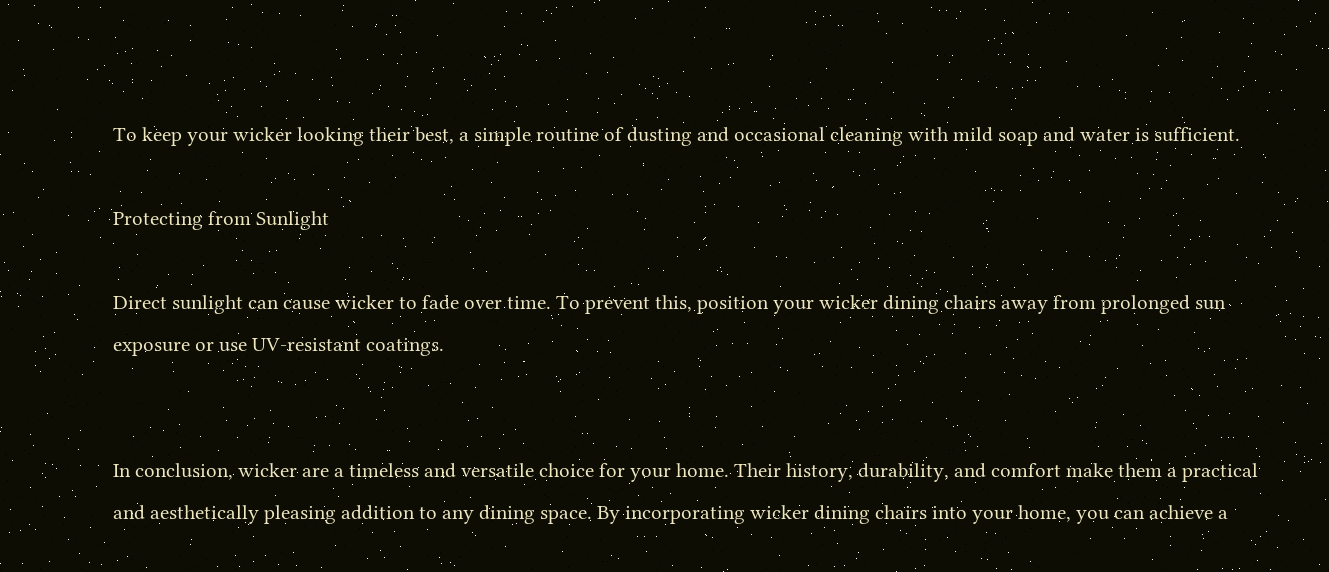To keep your wicker looking their best, a simple routine of dusting and occasional cleaning with mild soap and water is sufficient.

Protecting from Sunlight

Direct sunlight can cause wicker to fade over time. To prevent this, position your wicker dining chairs away from prolonged sun exposure or use UV-resistant coatings.


In conclusion, wicker are a timeless and versatile choice for your home. Their history, durability, and comfort make them a practical and aesthetically pleasing addition to any dining space. By incorporating wicker dining chairs into your home, you can achieve a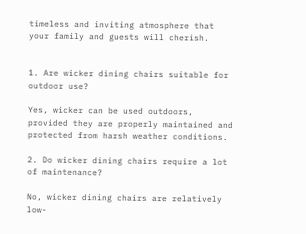timeless and inviting atmosphere that your family and guests will cherish.


1. Are wicker dining chairs suitable for outdoor use?

Yes, wicker can be used outdoors, provided they are properly maintained and protected from harsh weather conditions.

2. Do wicker dining chairs require a lot of maintenance?

No, wicker dining chairs are relatively low-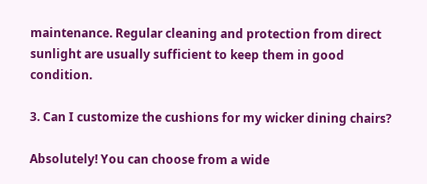maintenance. Regular cleaning and protection from direct sunlight are usually sufficient to keep them in good condition.

3. Can I customize the cushions for my wicker dining chairs?

Absolutely! You can choose from a wide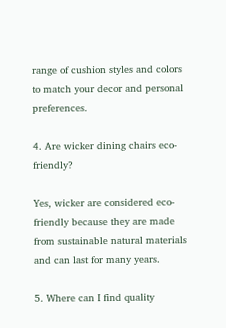range of cushion styles and colors to match your decor and personal preferences.

4. Are wicker dining chairs eco-friendly?

Yes, wicker are considered eco-friendly because they are made from sustainable natural materials and can last for many years.

5. Where can I find quality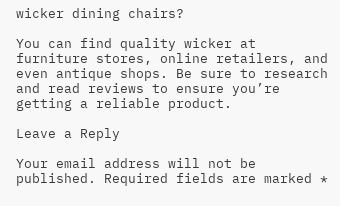wicker dining chairs?

You can find quality wicker at furniture stores, online retailers, and even antique shops. Be sure to research and read reviews to ensure you’re getting a reliable product.

Leave a Reply

Your email address will not be published. Required fields are marked *